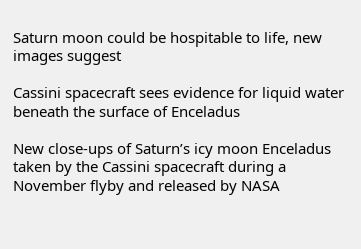Saturn moon could be hospitable to life, new images suggest

Cassini spacecraft sees evidence for liquid water beneath the surface of Enceladus

New close-ups of Saturn’s icy moon Enceladus taken by the Cassini spacecraft during a November flyby and released by NASA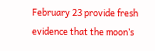February 23 provide fresh evidence that the moon’s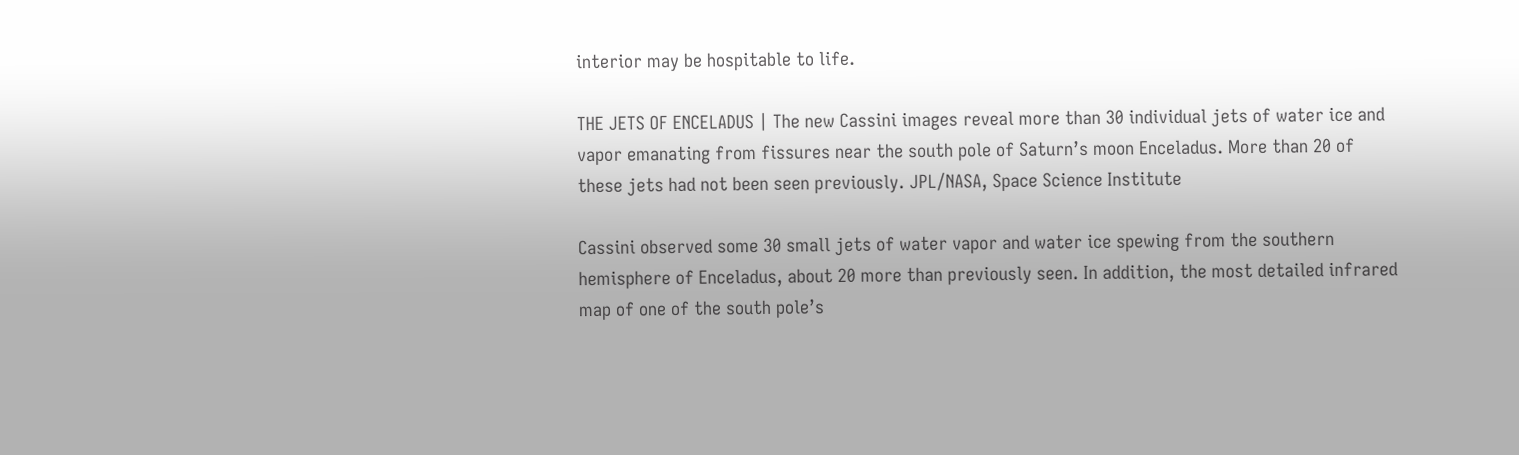interior may be hospitable to life.

THE JETS OF ENCELADUS | The new Cassini images reveal more than 30 individual jets of water ice and vapor emanating from fissures near the south pole of Saturn’s moon Enceladus. More than 20 of these jets had not been seen previously. JPL/NASA, Space Science Institute

Cassini observed some 30 small jets of water vapor and water ice spewing from the southern hemisphere of Enceladus, about 20 more than previously seen. In addition, the most detailed infrared map of one of the south pole’s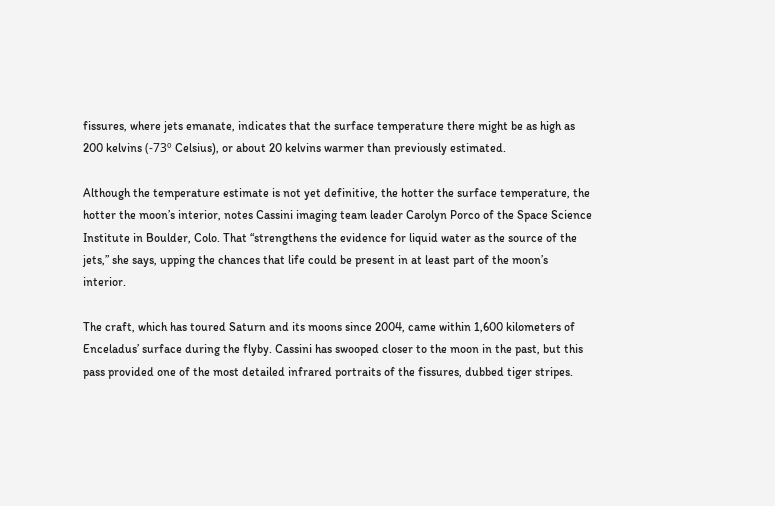fissures, where jets emanate, indicates that the surface temperature there might be as high as 200 kelvins (-73º Celsius), or about 20 kelvins warmer than previously estimated.

Although the temperature estimate is not yet definitive, the hotter the surface temperature, the hotter the moon’s interior, notes Cassini imaging team leader Carolyn Porco of the Space Science Institute in Boulder, Colo. That “strengthens the evidence for liquid water as the source of the jets,” she says, upping the chances that life could be present in at least part of the moon’s interior.

The craft, which has toured Saturn and its moons since 2004, came within 1,600 kilometers of Enceladus’ surface during the flyby. Cassini has swooped closer to the moon in the past, but this pass provided one of the most detailed infrared portraits of the fissures, dubbed tiger stripes.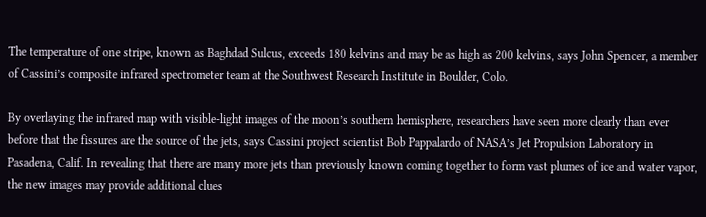The temperature of one stripe, known as Baghdad Sulcus, exceeds 180 kelvins and may be as high as 200 kelvins, says John Spencer, a member of Cassini’s composite infrared spectrometer team at the Southwest Research Institute in Boulder, Colo.

By overlaying the infrared map with visible-light images of the moon’s southern hemisphere, researchers have seen more clearly than ever before that the fissures are the source of the jets, says Cassini project scientist Bob Pappalardo of NASA’s Jet Propulsion Laboratory in Pasadena, Calif. In revealing that there are many more jets than previously known coming together to form vast plumes of ice and water vapor, the new images may provide additional clues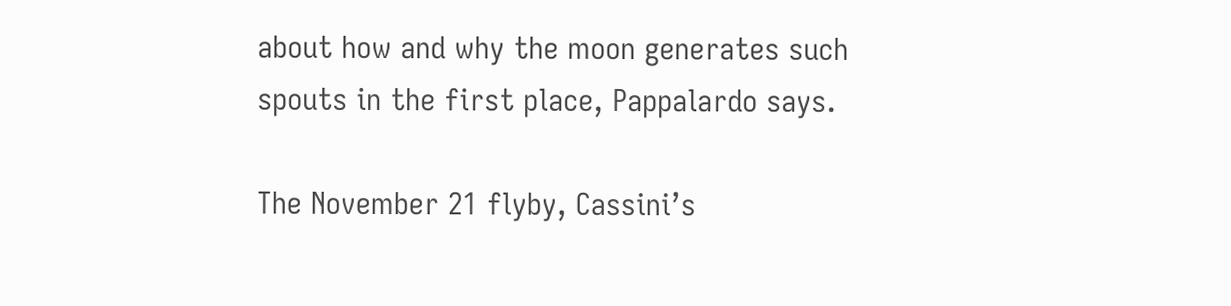about how and why the moon generates such spouts in the first place, Pappalardo says.

The November 21 flyby, Cassini’s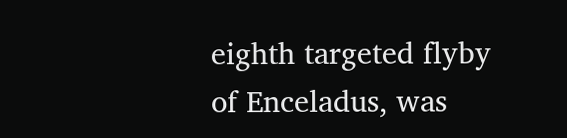eighth targeted flyby of Enceladus, was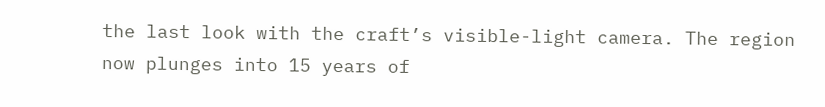the last look with the craft’s visible-light camera. The region now plunges into 15 years of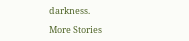darkness.

More Stories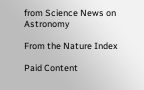from Science News on Astronomy

From the Nature Index

Paid Content